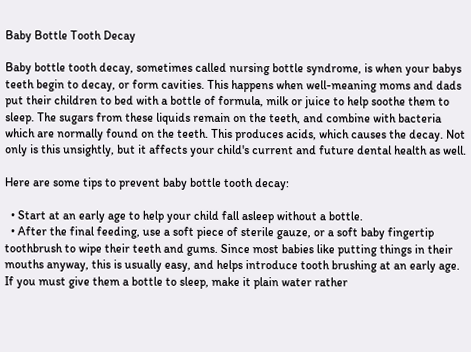Baby Bottle Tooth Decay

Baby bottle tooth decay, sometimes called nursing bottle syndrome, is when your babys teeth begin to decay, or form cavities. This happens when well-meaning moms and dads put their children to bed with a bottle of formula, milk or juice to help soothe them to sleep. The sugars from these liquids remain on the teeth, and combine with bacteria which are normally found on the teeth. This produces acids, which causes the decay. Not only is this unsightly, but it affects your child's current and future dental health as well.

Here are some tips to prevent baby bottle tooth decay:

  • Start at an early age to help your child fall asleep without a bottle.
  • After the final feeding, use a soft piece of sterile gauze, or a soft baby fingertip toothbrush to wipe their teeth and gums. Since most babies like putting things in their mouths anyway, this is usually easy, and helps introduce tooth brushing at an early age. If you must give them a bottle to sleep, make it plain water rather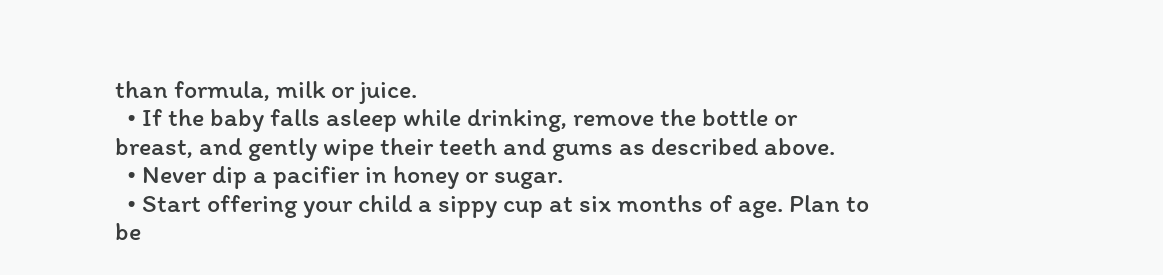than formula, milk or juice.
  • If the baby falls asleep while drinking, remove the bottle or breast, and gently wipe their teeth and gums as described above.
  • Never dip a pacifier in honey or sugar.
  • Start offering your child a sippy cup at six months of age. Plan to be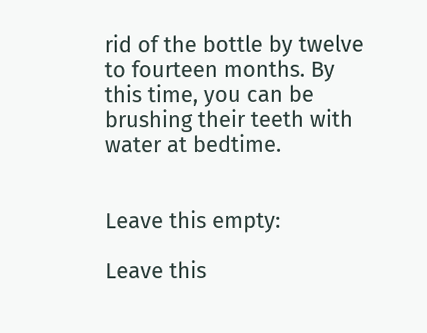rid of the bottle by twelve to fourteen months. By this time, you can be brushing their teeth with water at bedtime.


Leave this empty:

Leave this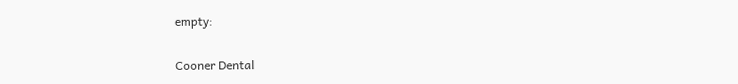empty:

Cooner Dental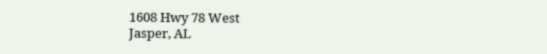1608 Hwy 78 West
Jasper, AL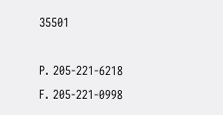35501

P. 205-221-6218
F. 205-221-0998